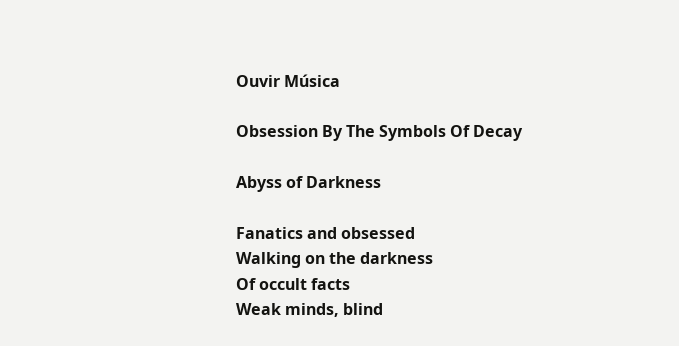Ouvir Música

Obsession By The Symbols Of Decay

Abyss of Darkness

Fanatics and obsessed
Walking on the darkness
Of occult facts
Weak minds, blind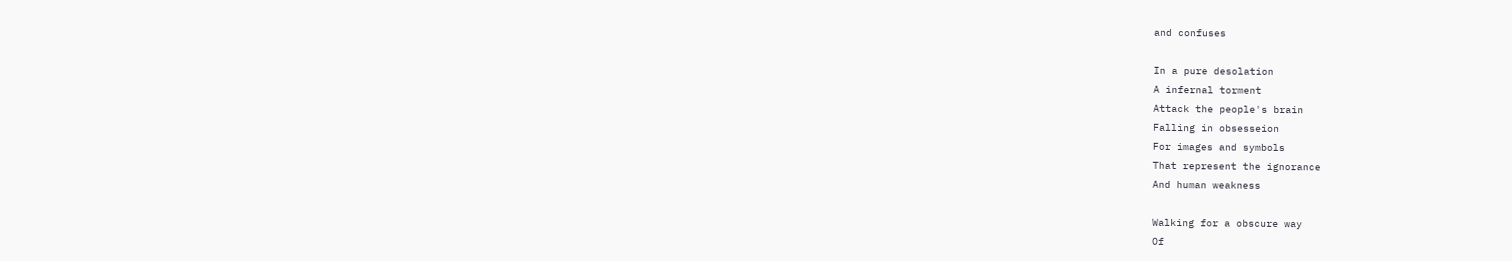and confuses

In a pure desolation
A infernal torment
Attack the people's brain
Falling in obsesseion
For images and symbols
That represent the ignorance
And human weakness

Walking for a obscure way
Of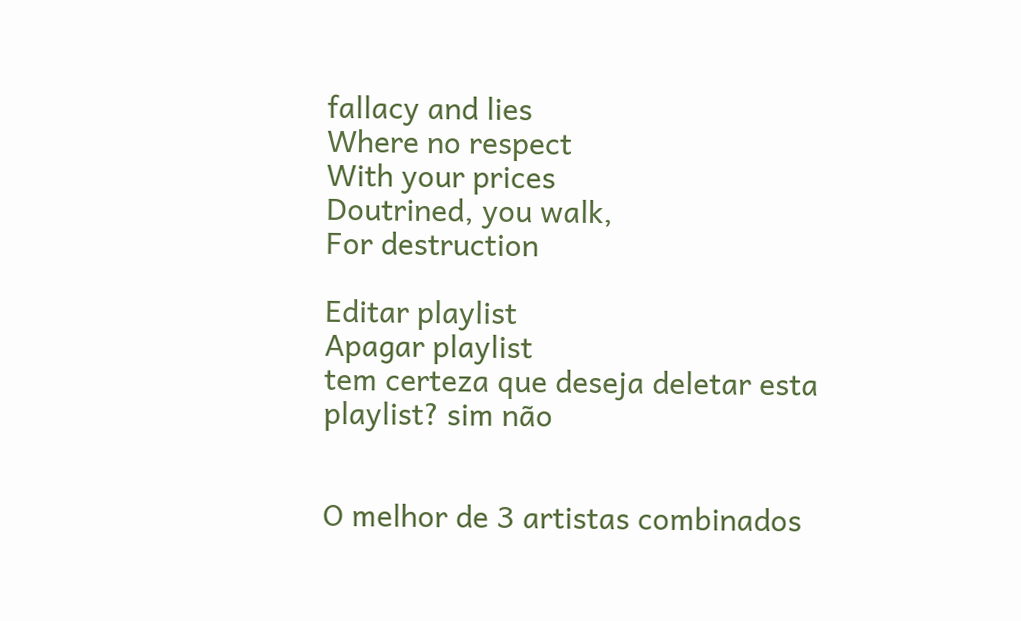fallacy and lies
Where no respect
With your prices
Doutrined, you walk,
For destruction

Editar playlist
Apagar playlist
tem certeza que deseja deletar esta playlist? sim não


O melhor de 3 artistas combinados